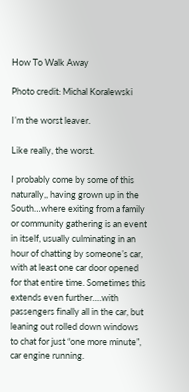How To Walk Away

Photo credit: Michal Koralewski

I’m the worst leaver.

Like really, the worst.

I probably come by some of this naturally,, having grown up in the South…where exiting from a family or community gathering is an event in itself, usually culminating in an hour of chatting by someone’s car, with at least one car door opened for that entire time. Sometimes this extends even further….with passengers finally all in the car, but leaning out rolled down windows to chat for just “one more minute”, car engine running.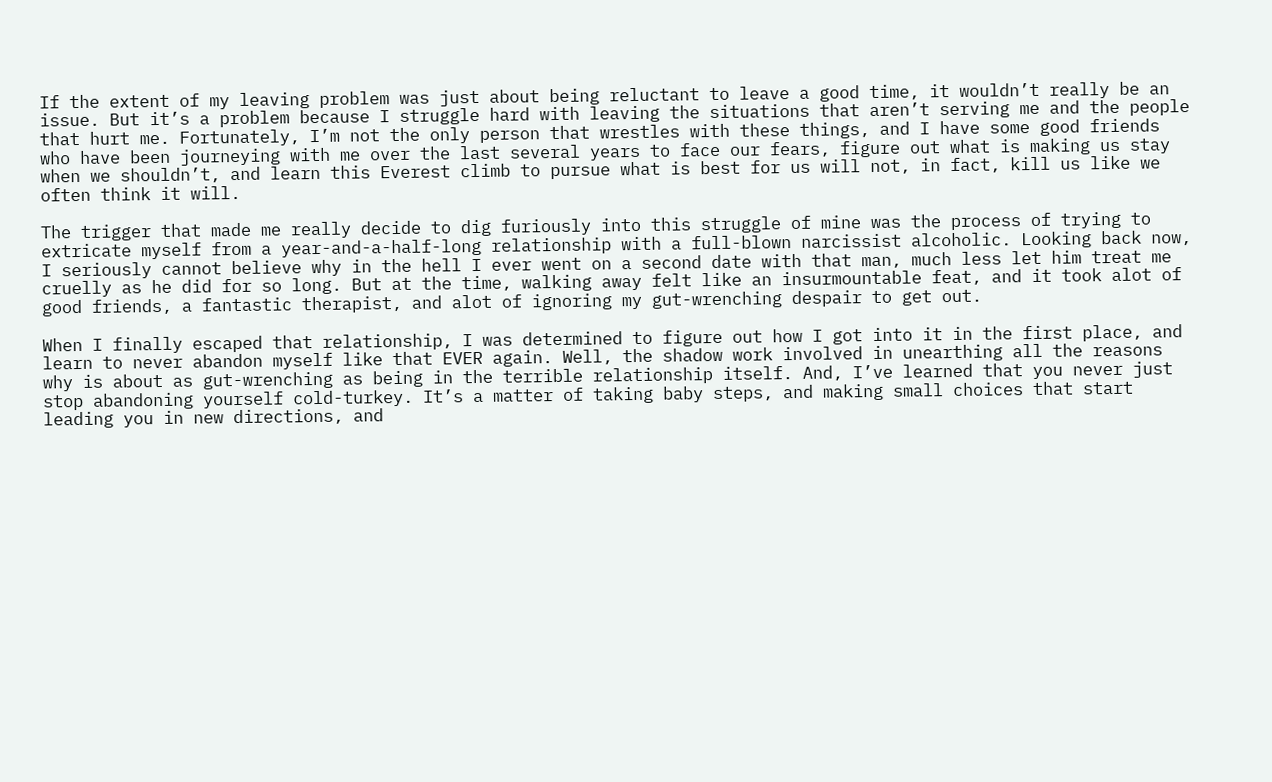If the extent of my leaving problem was just about being reluctant to leave a good time, it wouldn’t really be an issue. But it’s a problem because I struggle hard with leaving the situations that aren’t serving me and the people that hurt me. Fortunately, I’m not the only person that wrestles with these things, and I have some good friends who have been journeying with me over the last several years to face our fears, figure out what is making us stay when we shouldn’t, and learn this Everest climb to pursue what is best for us will not, in fact, kill us like we often think it will.

The trigger that made me really decide to dig furiously into this struggle of mine was the process of trying to extricate myself from a year-and-a-half-long relationship with a full-blown narcissist alcoholic. Looking back now, I seriously cannot believe why in the hell I ever went on a second date with that man, much less let him treat me cruelly as he did for so long. But at the time, walking away felt like an insurmountable feat, and it took alot of good friends, a fantastic therapist, and alot of ignoring my gut-wrenching despair to get out.

When I finally escaped that relationship, I was determined to figure out how I got into it in the first place, and learn to never abandon myself like that EVER again. Well, the shadow work involved in unearthing all the reasons why is about as gut-wrenching as being in the terrible relationship itself. And, I’ve learned that you never just stop abandoning yourself cold-turkey. It’s a matter of taking baby steps, and making small choices that start leading you in new directions, and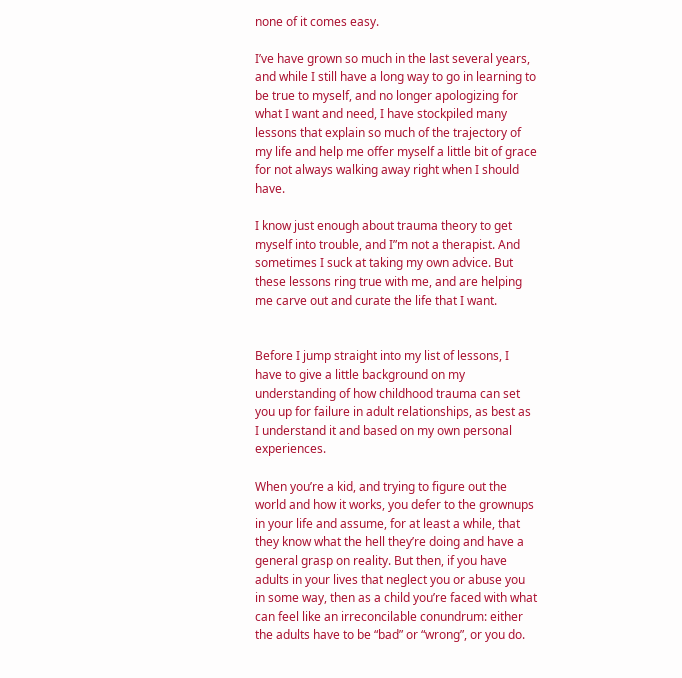none of it comes easy.

I’ve have grown so much in the last several years, and while I still have a long way to go in learning to be true to myself, and no longer apologizing for what I want and need, I have stockpiled many lessons that explain so much of the trajectory of my life and help me offer myself a little bit of grace for not always walking away right when I should have.

I know just enough about trauma theory to get myself into trouble, and I”m not a therapist. And sometimes I suck at taking my own advice. But these lessons ring true with me, and are helping me carve out and curate the life that I want.


Before I jump straight into my list of lessons, I have to give a little background on my understanding of how childhood trauma can set you up for failure in adult relationships, as best as I understand it and based on my own personal experiences.

When you’re a kid, and trying to figure out the world and how it works, you defer to the grownups in your life and assume, for at least a while, that they know what the hell they’re doing and have a general grasp on reality. But then, if you have adults in your lives that neglect you or abuse you in some way, then as a child you’re faced with what can feel like an irreconcilable conundrum: either the adults have to be “bad” or “wrong”, or you do.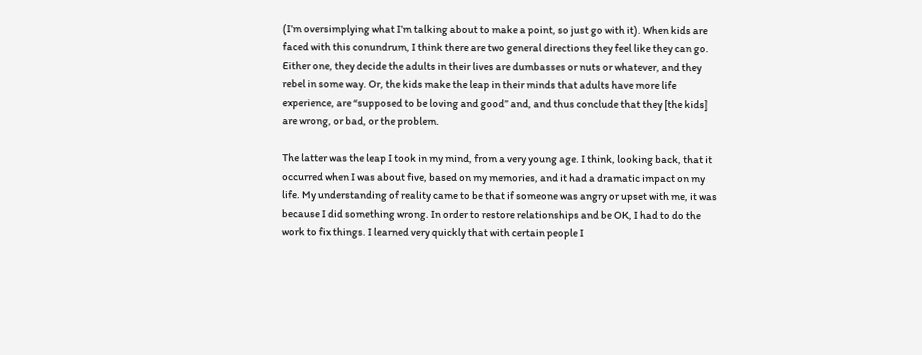(I’m oversimplying what I’m talking about to make a point, so just go with it). When kids are faced with this conundrum, I think there are two general directions they feel like they can go. Either one, they decide the adults in their lives are dumbasses or nuts or whatever, and they rebel in some way. Or, the kids make the leap in their minds that adults have more life experience, are “supposed to be loving and good” and, and thus conclude that they [the kids] are wrong, or bad, or the problem.

The latter was the leap I took in my mind, from a very young age. I think, looking back, that it occurred when I was about five, based on my memories, and it had a dramatic impact on my life. My understanding of reality came to be that if someone was angry or upset with me, it was because I did something wrong. In order to restore relationships and be OK, I had to do the work to fix things. I learned very quickly that with certain people I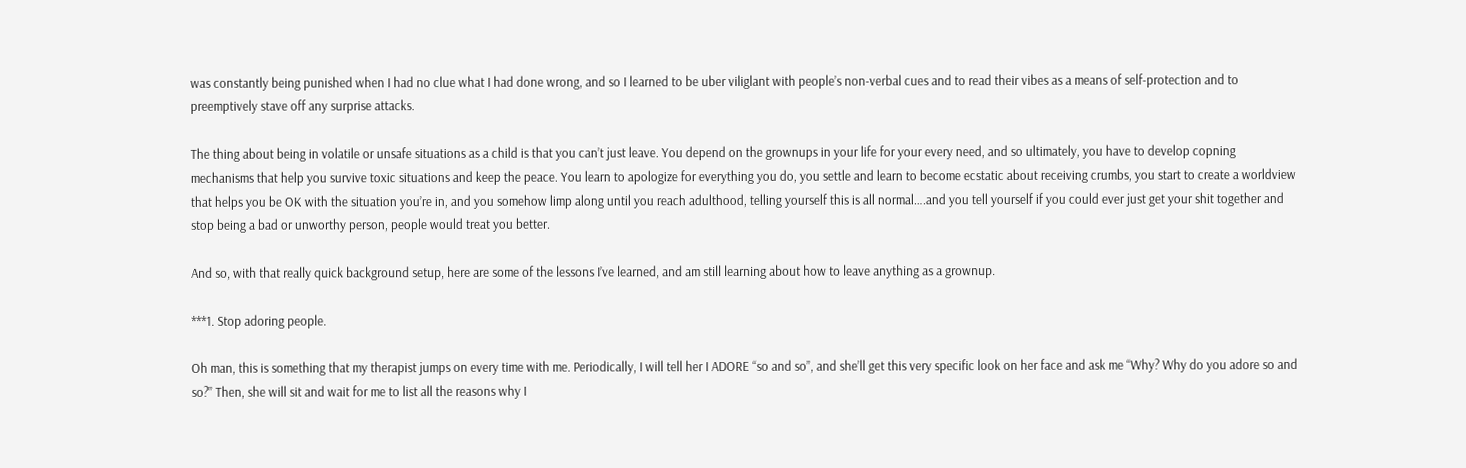was constantly being punished when I had no clue what I had done wrong, and so I learned to be uber viliglant with people’s non-verbal cues and to read their vibes as a means of self-protection and to preemptively stave off any surprise attacks.

The thing about being in volatile or unsafe situations as a child is that you can’t just leave. You depend on the grownups in your life for your every need, and so ultimately, you have to develop copning mechanisms that help you survive toxic situations and keep the peace. You learn to apologize for everything you do, you settle and learn to become ecstatic about receiving crumbs, you start to create a worldview that helps you be OK with the situation you’re in, and you somehow limp along until you reach adulthood, telling yourself this is all normal….and you tell yourself if you could ever just get your shit together and stop being a bad or unworthy person, people would treat you better.

And so, with that really quick background setup, here are some of the lessons I’ve learned, and am still learning about how to leave anything as a grownup.

***1. Stop adoring people.

Oh man, this is something that my therapist jumps on every time with me. Periodically, I will tell her I ADORE “so and so”, and she’ll get this very specific look on her face and ask me “Why? Why do you adore so and so?” Then, she will sit and wait for me to list all the reasons why I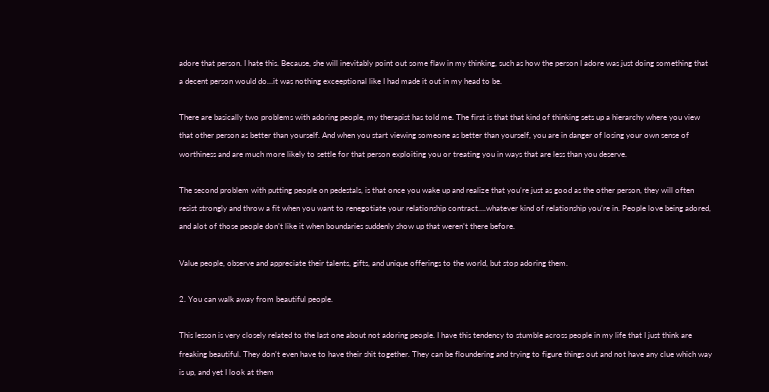adore that person. I hate this. Because, she will inevitably point out some flaw in my thinking, such as how the person I adore was just doing something that a decent person would do…it was nothing exceeptional like I had made it out in my head to be.

There are basically two problems with adoring people, my therapist has told me. The first is that that kind of thinking sets up a hierarchy where you view that other person as better than yourself. And when you start viewing someone as better than yourself, you are in danger of losing your own sense of worthiness and are much more likely to settle for that person exploiting you or treating you in ways that are less than you deserve.

The second problem with putting people on pedestals, is that once you wake up and realize that you’re just as good as the other person, they will often resist strongly and throw a fit when you want to renegotiate your relationship contract….whatever kind of relationship you’re in. People love being adored, and alot of those people don’t like it when boundaries suddenly show up that weren’t there before.

Value people, observe and appreciate their talents, gifts, and unique offerings to the world, but stop adoring them.

2. You can walk away from beautiful people.

This lesson is very closely related to the last one about not adoring people. I have this tendency to stumble across people in my life that I just think are freaking beautiful. They don’t even have to have their shit together. They can be floundering and trying to figure things out and not have any clue which way is up, and yet I look at them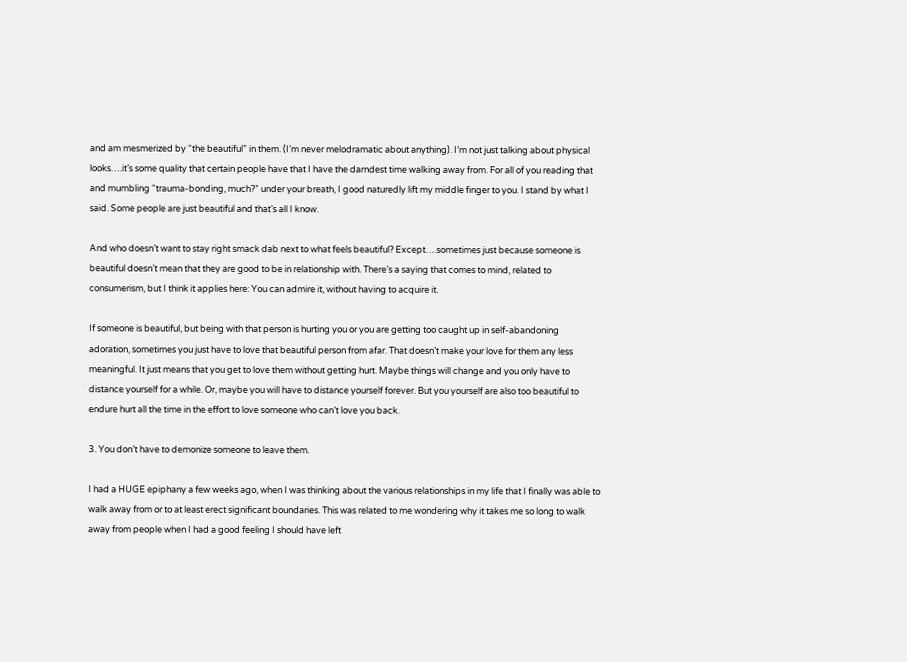and am mesmerized by “the beautiful” in them. (I’m never melodramatic about anything). I’m not just talking about physical looks….it’s some quality that certain people have that I have the darndest time walking away from. For all of you reading that and mumbling “trauma-bonding, much?” under your breath, I good naturedly lift my middle finger to you. I stand by what I said. Some people are just beautiful and that’s all I know.

And who doesn’t want to stay right smack dab next to what feels beautiful? Except….sometimes just because someone is beautiful doesn’t mean that they are good to be in relationship with. There’s a saying that comes to mind, related to consumerism, but I think it applies here: You can admire it, without having to acquire it.

If someone is beautiful, but being with that person is hurting you or you are getting too caught up in self-abandoning adoration, sometimes you just have to love that beautiful person from afar. That doesn’t make your love for them any less meaningful. It just means that you get to love them without getting hurt. Maybe things will change and you only have to distance yourself for a while. Or, maybe you will have to distance yourself forever. But you yourself are also too beautiful to endure hurt all the time in the effort to love someone who can’t love you back.

3. You don’t have to demonize someone to leave them.

I had a HUGE epiphany a few weeks ago, when I was thinking about the various relationships in my life that I finally was able to walk away from or to at least erect significant boundaries. This was related to me wondering why it takes me so long to walk away from people when I had a good feeling I should have left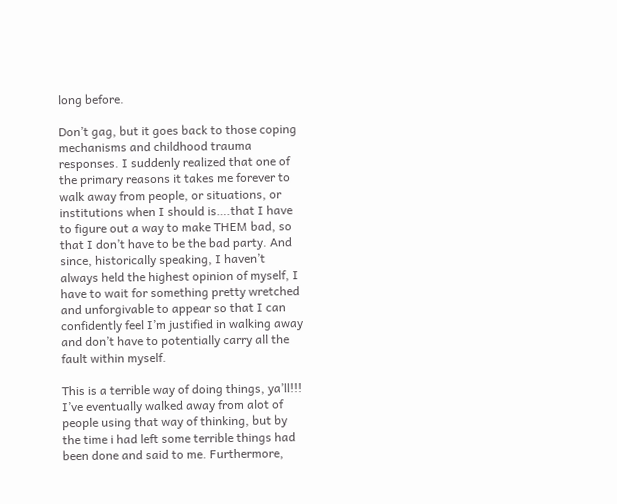long before.

Don’t gag, but it goes back to those coping mechanisms and childhood trauma responses. I suddenly realized that one of the primary reasons it takes me forever to walk away from people, or situations, or institutions when I should is….that I have to figure out a way to make THEM bad, so that I don’t have to be the bad party. And since, historically speaking, I haven’t always held the highest opinion of myself, I have to wait for something pretty wretched and unforgivable to appear so that I can confidently feel I’m justified in walking away and don’t have to potentially carry all the fault within myself.

This is a terrible way of doing things, ya’ll!!! I’ve eventually walked away from alot of people using that way of thinking, but by the time i had left some terrible things had been done and said to me. Furthermore,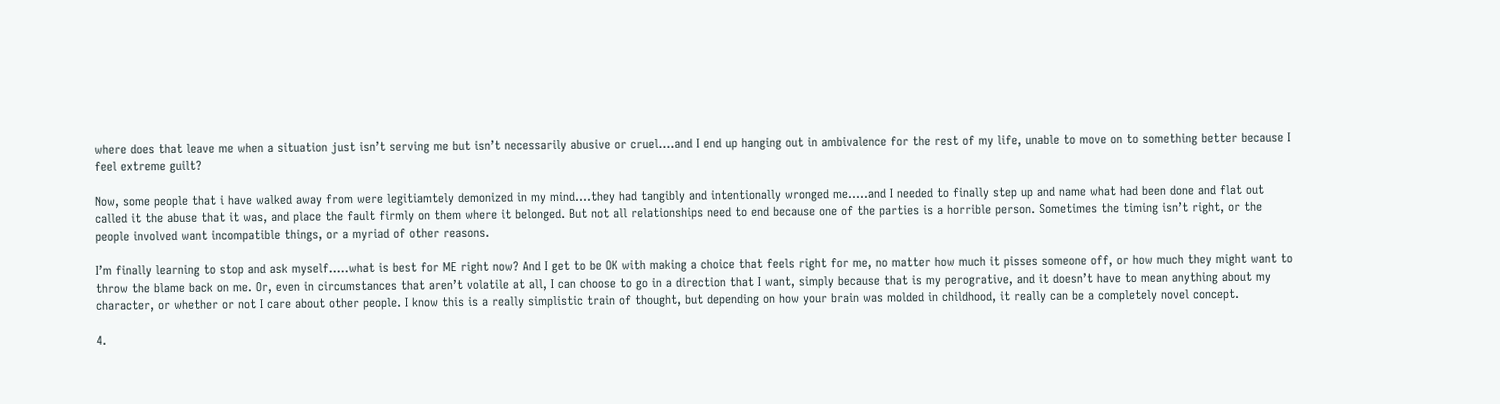where does that leave me when a situation just isn’t serving me but isn’t necessarily abusive or cruel….and I end up hanging out in ambivalence for the rest of my life, unable to move on to something better because I feel extreme guilt?

Now, some people that i have walked away from were legitiamtely demonized in my mind….they had tangibly and intentionally wronged me…..and I needed to finally step up and name what had been done and flat out called it the abuse that it was, and place the fault firmly on them where it belonged. But not all relationships need to end because one of the parties is a horrible person. Sometimes the timing isn’t right, or the people involved want incompatible things, or a myriad of other reasons.

I’m finally learning to stop and ask myself…..what is best for ME right now? And I get to be OK with making a choice that feels right for me, no matter how much it pisses someone off, or how much they might want to throw the blame back on me. Or, even in circumstances that aren’t volatile at all, I can choose to go in a direction that I want, simply because that is my perogrative, and it doesn’t have to mean anything about my character, or whether or not I care about other people. I know this is a really simplistic train of thought, but depending on how your brain was molded in childhood, it really can be a completely novel concept.

4.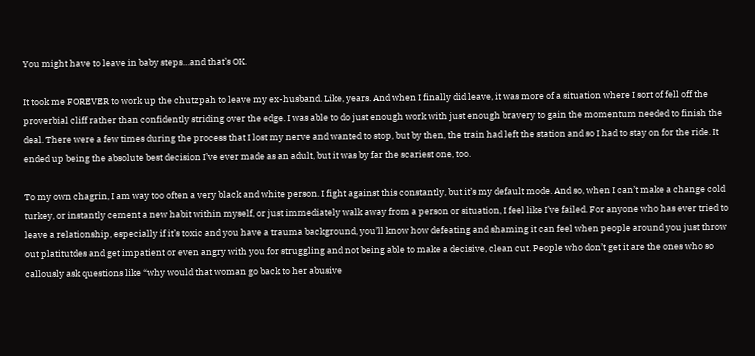You might have to leave in baby steps…and that’s OK.

It took me FOREVER to work up the chutzpah to leave my ex-husband. Like, years. And when I finally did leave, it was more of a situation where I sort of fell off the proverbial cliff rather than confidently striding over the edge. I was able to do just enough work with just enough bravery to gain the momentum needed to finish the deal. There were a few times during the process that I lost my nerve and wanted to stop, but by then, the train had left the station and so I had to stay on for the ride. It ended up being the absolute best decision I’ve ever made as an adult, but it was by far the scariest one, too.

To my own chagrin, I am way too often a very black and white person. I fight against this constantly, but it’s my default mode. And so, when I can’t make a change cold turkey, or instantly cement a new habit within myself, or just immediately walk away from a person or situation, I feel like I’ve failed. For anyone who has ever tried to leave a relationship, especially if it’s toxic and you have a trauma background, you’ll know how defeating and shaming it can feel when people around you just throw out platitutdes and get impatient or even angry with you for struggling and not being able to make a decisive, clean cut. People who don’t get it are the ones who so callously ask questions like “why would that woman go back to her abusive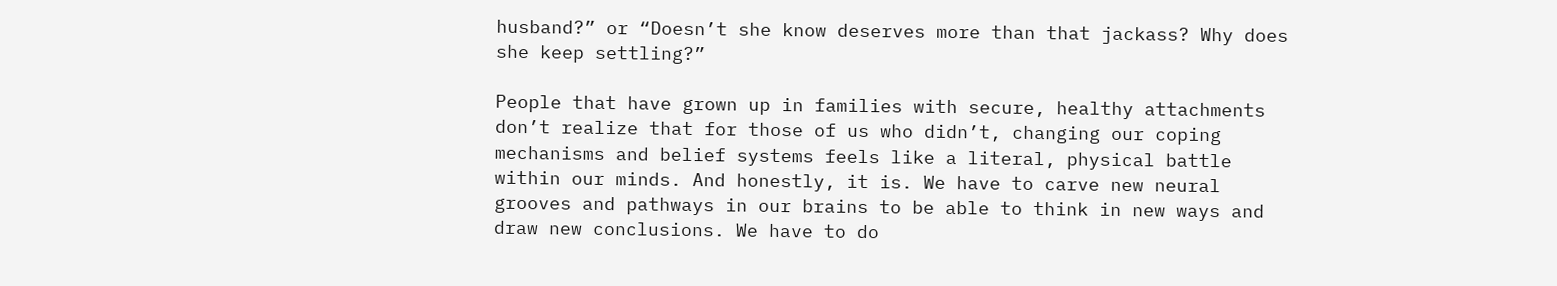husband?” or “Doesn’t she know deserves more than that jackass? Why does she keep settling?”

People that have grown up in families with secure, healthy attachments don’t realize that for those of us who didn’t, changing our coping mechanisms and belief systems feels like a literal, physical battle within our minds. And honestly, it is. We have to carve new neural grooves and pathways in our brains to be able to think in new ways and draw new conclusions. We have to do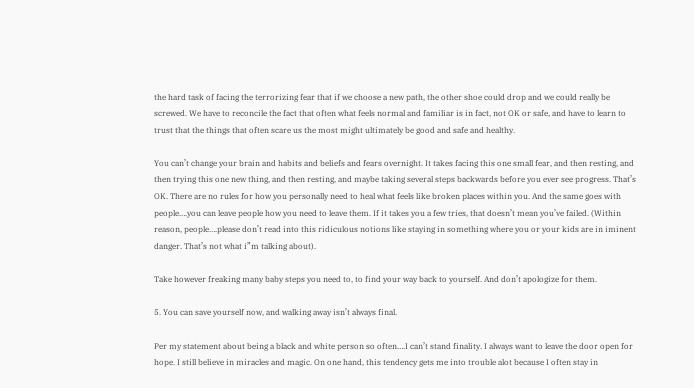the hard task of facing the terrorizing fear that if we choose a new path, the other shoe could drop and we could really be screwed. We have to reconcile the fact that often what feels normal and familiar is in fact, not OK or safe, and have to learn to trust that the things that often scare us the most might ultimately be good and safe and healthy.

You can’t change your brain and habits and beliefs and fears overnight. It takes facing this one small fear, and then resting, and then trying this one new thing, and then resting, and maybe taking several steps backwards before you ever see progress. That’s OK. There are no rules for how you personally need to heal what feels like broken places within you. And the same goes with people….you can leave people how you need to leave them. If it takes you a few tries, that doesn’t mean you’ve failed. (Within reason, people….please don’t read into this ridiculous notions like staying in something where you or your kids are in iminent danger. That’s not what i”m talking about).

Take however freaking many baby steps you need to, to find your way back to yourself. And don’t apologize for them.

5. You can save yourself now, and walking away isn’t always final.

Per my statement about being a black and white person so often….I can’t stand finality. I always want to leave the door open for hope. I still believe in miracles and magic. On one hand, this tendency gets me into trouble alot because I often stay in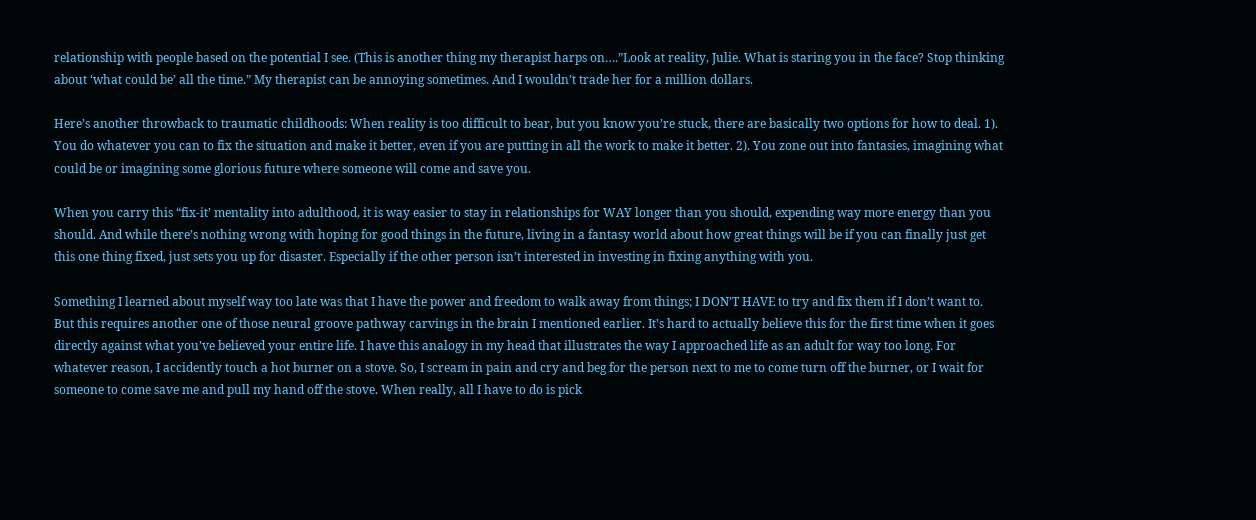relationship with people based on the potential I see. (This is another thing my therapist harps on….”Look at reality, Julie. What is staring you in the face? Stop thinking about ‘what could be’ all the time.” My therapist can be annoying sometimes. And I wouldn’t trade her for a million dollars.

Here’s another throwback to traumatic childhoods: When reality is too difficult to bear, but you know you’re stuck, there are basically two options for how to deal. 1). You do whatever you can to fix the situation and make it better, even if you are putting in all the work to make it better. 2). You zone out into fantasies, imagining what could be or imagining some glorious future where someone will come and save you.

When you carry this “fix-it’ mentality into adulthood, it is way easier to stay in relationships for WAY longer than you should, expending way more energy than you should. And while there’s nothing wrong with hoping for good things in the future, living in a fantasy world about how great things will be if you can finally just get this one thing fixed, just sets you up for disaster. Especially if the other person isn’t interested in investing in fixing anything with you.

Something I learned about myself way too late was that I have the power and freedom to walk away from things; I DON’T HAVE to try and fix them if I don’t want to. But this requires another one of those neural groove pathway carvings in the brain I mentioned earlier. It’s hard to actually believe this for the first time when it goes directly against what you’ve believed your entire life. I have this analogy in my head that illustrates the way I approached life as an adult for way too long. For whatever reason, I accidently touch a hot burner on a stove. So, I scream in pain and cry and beg for the person next to me to come turn off the burner, or I wait for someone to come save me and pull my hand off the stove. When really, all I have to do is pick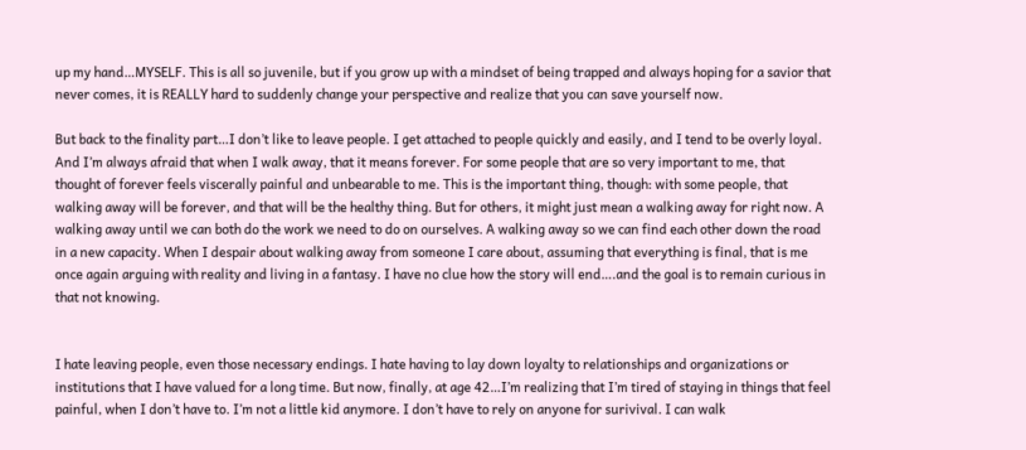up my hand…MYSELF. This is all so juvenile, but if you grow up with a mindset of being trapped and always hoping for a savior that never comes, it is REALLY hard to suddenly change your perspective and realize that you can save yourself now.

But back to the finality part…I don’t like to leave people. I get attached to people quickly and easily, and I tend to be overly loyal. And I’m always afraid that when I walk away, that it means forever. For some people that are so very important to me, that thought of forever feels viscerally painful and unbearable to me. This is the important thing, though: with some people, that walking away will be forever, and that will be the healthy thing. But for others, it might just mean a walking away for right now. A walking away until we can both do the work we need to do on ourselves. A walking away so we can find each other down the road in a new capacity. When I despair about walking away from someone I care about, assuming that everything is final, that is me once again arguing with reality and living in a fantasy. I have no clue how the story will end….and the goal is to remain curious in that not knowing.


I hate leaving people, even those necessary endings. I hate having to lay down loyalty to relationships and organizations or institutions that I have valued for a long time. But now, finally, at age 42…I’m realizing that I’m tired of staying in things that feel painful, when I don’t have to. I’m not a little kid anymore. I don’t have to rely on anyone for surivival. I can walk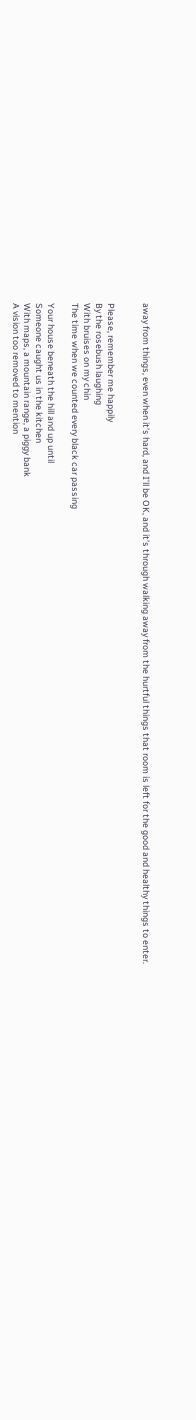away from things, even when it’s hard, and I’ll be OK, and it’s through walking away from the hurtful things that room is left for the good and healthy things to enter.


Please, remember me happily
By the rosebush laughing
With bruises on my chin
The time when we counted every black car passing

Your house beneath the hill and up until
Someone caught us in the kitchen
With maps, a mountain range, a piggy bank
A vision too removed to mention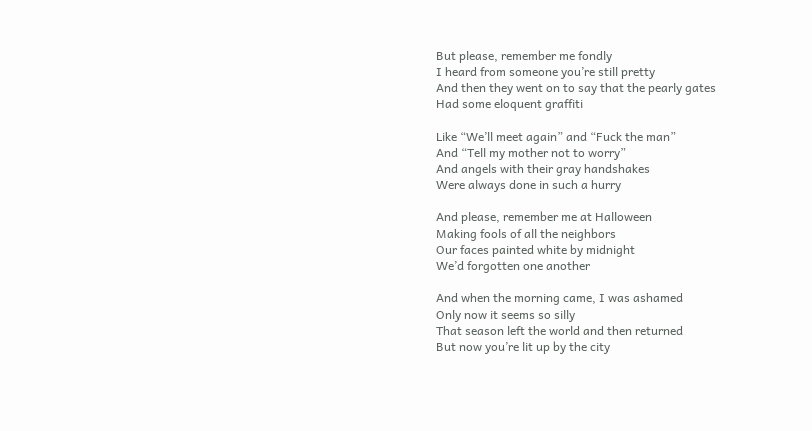But please, remember me fondly
I heard from someone you’re still pretty
And then they went on to say that the pearly gates
Had some eloquent graffiti

Like “We’ll meet again” and “Fuck the man”
And “Tell my mother not to worry”
And angels with their gray handshakes
Were always done in such a hurry

And please, remember me at Halloween
Making fools of all the neighbors
Our faces painted white by midnight
We’d forgotten one another

And when the morning came, I was ashamed
Only now it seems so silly
That season left the world and then returned
But now you’re lit up by the city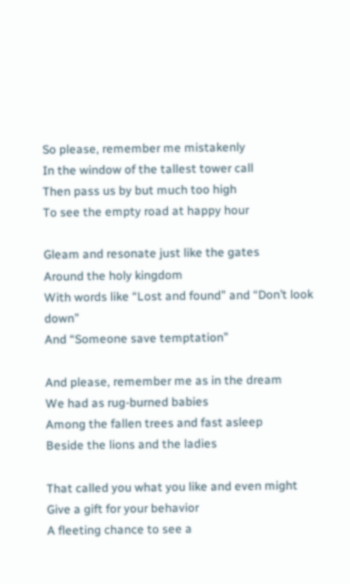So please, remember me mistakenly
In the window of the tallest tower call
Then pass us by but much too high
To see the empty road at happy hour

Gleam and resonate just like the gates
Around the holy kingdom
With words like “Lost and found” and “Don’t look down”
And “Someone save temptation”

And please, remember me as in the dream
We had as rug-burned babies
Among the fallen trees and fast asleep
Beside the lions and the ladies

That called you what you like and even might
Give a gift for your behavior
A fleeting chance to see a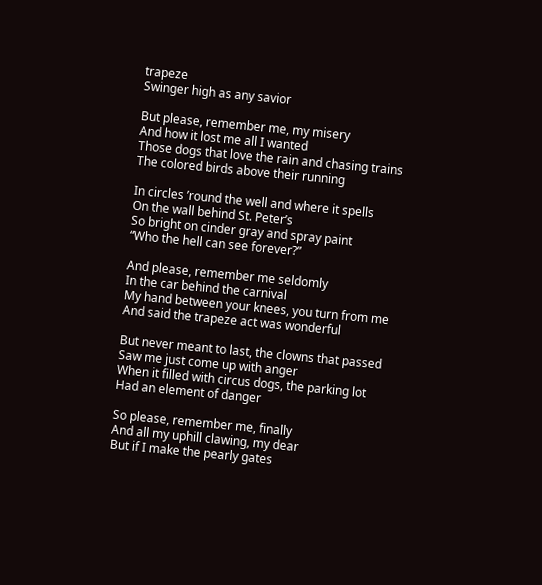trapeze
Swinger high as any savior

But please, remember me, my misery
And how it lost me all I wanted
Those dogs that love the rain and chasing trains
The colored birds above their running

In circles ’round the well and where it spells
On the wall behind St. Peter’s
So bright on cinder gray and spray paint
“Who the hell can see forever?”

And please, remember me seldomly
In the car behind the carnival
My hand between your knees, you turn from me
And said the trapeze act was wonderful

But never meant to last, the clowns that passed
Saw me just come up with anger
When it filled with circus dogs, the parking lot
Had an element of danger

So please, remember me, finally
And all my uphill clawing, my dear
But if I make the pearly gates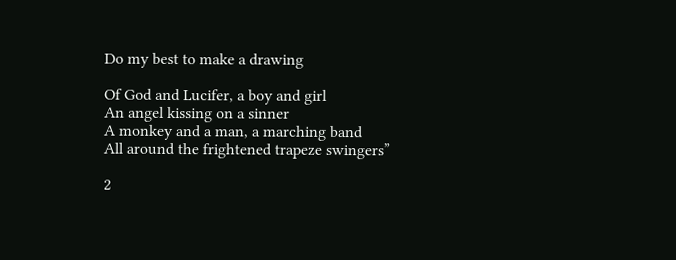Do my best to make a drawing

Of God and Lucifer, a boy and girl
An angel kissing on a sinner
A monkey and a man, a marching band
All around the frightened trapeze swingers”

2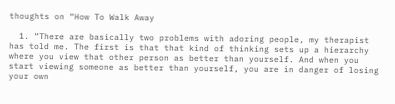thoughts on “How To Walk Away

  1. “There are basically two problems with adoring people, my therapist has told me. The first is that that kind of thinking sets up a hierarchy where you view that other person as better than yourself. And when you start viewing someone as better than yourself, you are in danger of losing your own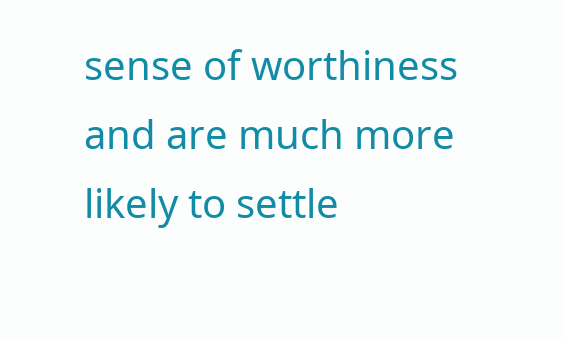sense of worthiness and are much more likely to settle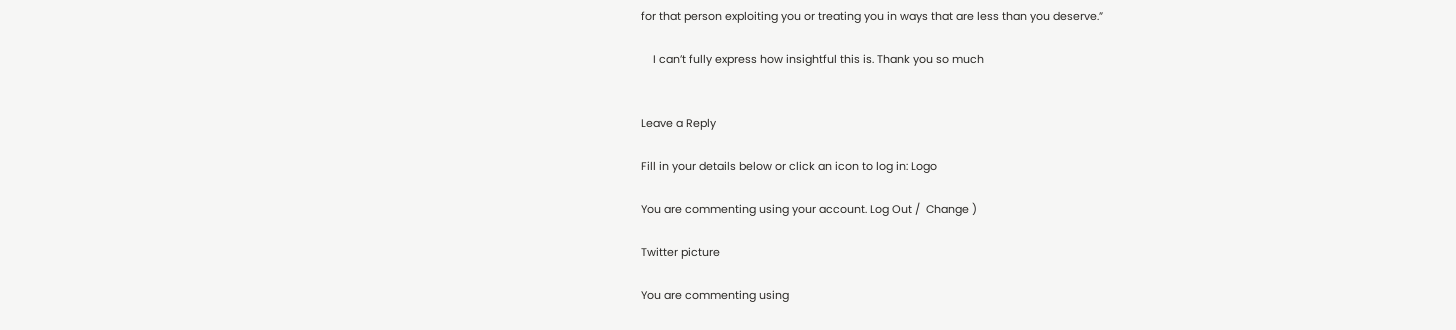for that person exploiting you or treating you in ways that are less than you deserve.”

    I can’t fully express how insightful this is. Thank you so much


Leave a Reply

Fill in your details below or click an icon to log in: Logo

You are commenting using your account. Log Out /  Change )

Twitter picture

You are commenting using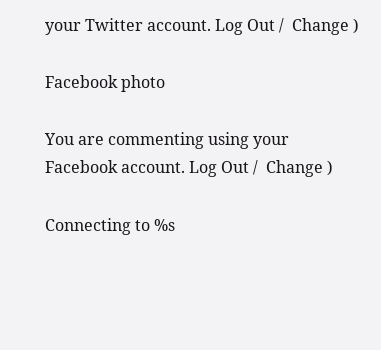your Twitter account. Log Out /  Change )

Facebook photo

You are commenting using your Facebook account. Log Out /  Change )

Connecting to %s